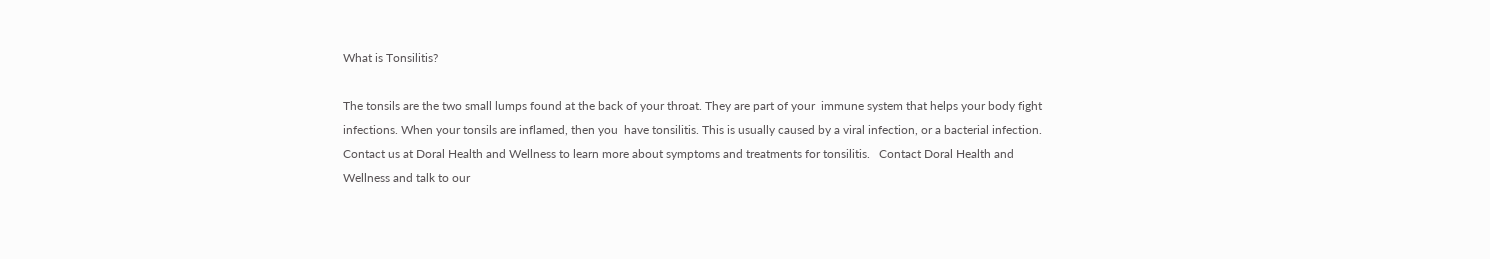What is Tonsilitis?

The tonsils are the two small lumps found at the back of your throat. They are part of your  immune system that helps your body fight infections. When your tonsils are inflamed, then you  have tonsilitis. This is usually caused by a viral infection, or a bacterial infection. Contact us at Doral Health and Wellness to learn more about symptoms and treatments for tonsilitis.   Contact Doral Health and Wellness and talk to our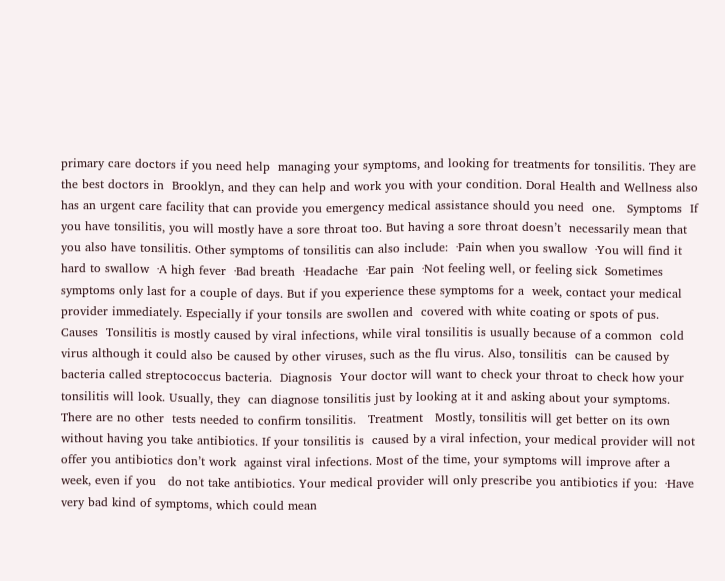primary care doctors if you need help  managing your symptoms, and looking for treatments for tonsilitis. They are the best doctors in  Brooklyn, and they can help and work you with your condition. Doral Health and Wellness also  has an urgent care facility that can provide you emergency medical assistance should you need  one.   Symptoms  If you have tonsilitis, you will mostly have a sore throat too. But having a sore throat doesn’t  necessarily mean that you also have tonsilitis. Other symptoms of tonsilitis can also include:  ∙Pain when you swallow  ∙You will find it hard to swallow  ∙A high fever  ∙Bad breath  ∙Headache  ∙Ear pain  ∙Not feeling well, or feeling sick  Sometimes symptoms only last for a couple of days. But if you experience these symptoms for a  week, contact your medical provider immediately. Especially if your tonsils are swollen and  covered with white coating or spots of pus.  Causes  Tonsilitis is mostly caused by viral infections, while viral tonsilitis is usually because of a common  cold virus although it could also be caused by other viruses, such as the flu virus. Also, tonsilitis  can be caused by bacteria called streptococcus bacteria.  Diagnosis  Your doctor will want to check your throat to check how your tonsilitis will look. Usually, they  can diagnose tonsilitis just by looking at it and asking about your symptoms. There are no other  tests needed to confirm tonsilitis.   Treatment   Mostly, tonsilitis will get better on its own without having you take antibiotics. If your tonsilitis is  caused by a viral infection, your medical provider will not offer you antibiotics don’t work  against viral infections. Most of the time, your symptoms will improve after a week, even if you   do not take antibiotics. Your medical provider will only prescribe you antibiotics if you:  ∙Have very bad kind of symptoms, which could mean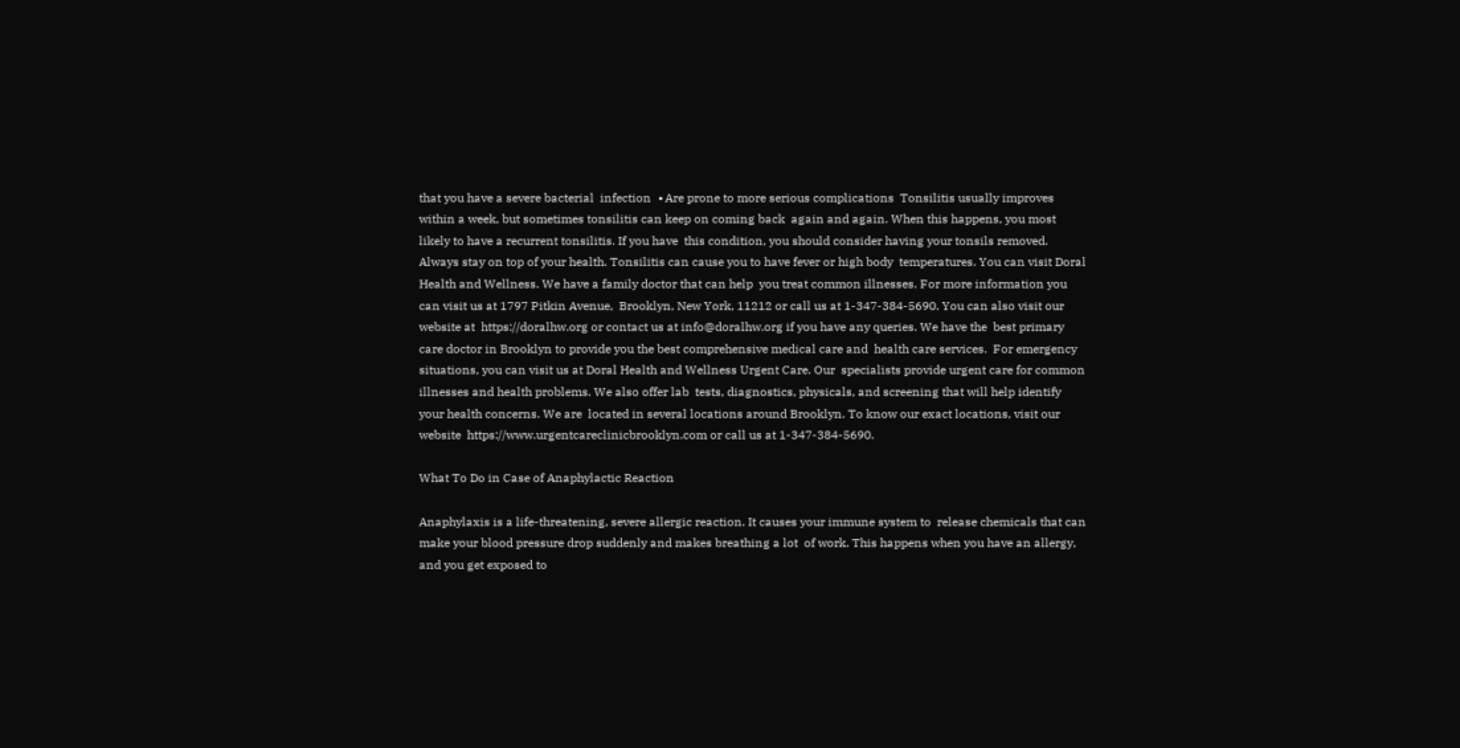that you have a severe bacterial  infection  ∙Are prone to more serious complications  Tonsilitis usually improves within a week, but sometimes tonsilitis can keep on coming back  again and again. When this happens, you most likely to have a recurrent tonsilitis. If you have  this condition, you should consider having your tonsils removed.   Always stay on top of your health. Tonsilitis can cause you to have fever or high body  temperatures. You can visit Doral Health and Wellness. We have a family doctor that can help  you treat common illnesses. For more information you can visit us at 1797 Pitkin Avenue,  Brooklyn, New York, 11212 or call us at 1-347-384-5690. You can also visit our website at  https://doralhw.org or contact us at info@doralhw.org if you have any queries. We have the  best primary care doctor in Brooklyn to provide you the best comprehensive medical care and  health care services.  For emergency situations, you can visit us at Doral Health and Wellness Urgent Care. Our  specialists provide urgent care for common illnesses and health problems. We also offer lab  tests, diagnostics, physicals, and screening that will help identify your health concerns. We are  located in several locations around Brooklyn. To know our exact locations, visit our website  https://www.urgentcareclinicbrooklyn.com or call us at 1-347-384-5690.

What To Do in Case of Anaphylactic Reaction

Anaphylaxis is a life-threatening, severe allergic reaction. It causes your immune system to  release chemicals that can make your blood pressure drop suddenly and makes breathing a lot  of work. This happens when you have an allergy, and you get exposed to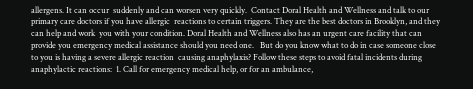allergens. It can occur  suddenly and can worsen very quickly.  Contact Doral Health and Wellness and talk to our primary care doctors if you have allergic  reactions to certain triggers. They are the best doctors in Brooklyn, and they can help and work  you with your condition. Doral Health and Wellness also has an urgent care facility that can  provide you emergency medical assistance should you need one.   But do you know what to do in case someone close to you is having a severe allergic reaction  causing anaphylaxis? Follow these steps to avoid fatal incidents during anaphylactic reactions:  1. Call for emergency medical help, or for an ambulance,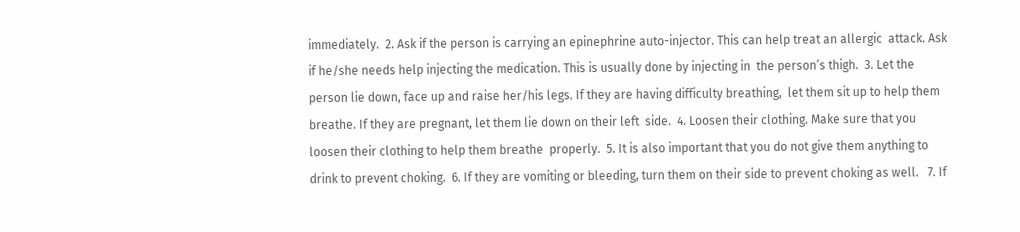immediately.  2. Ask if the person is carrying an epinephrine auto-injector. This can help treat an allergic  attack. Ask if he/she needs help injecting the medication. This is usually done by injecting in  the person’s thigh.  3. Let the person lie down, face up and raise her/his legs. If they are having difficulty breathing,  let them sit up to help them breathe. If they are pregnant, let them lie down on their left  side.  4. Loosen their clothing. Make sure that you loosen their clothing to help them breathe  properly.  5. It is also important that you do not give them anything to drink to prevent choking.  6. If they are vomiting or bleeding, turn them on their side to prevent choking as well.   7. If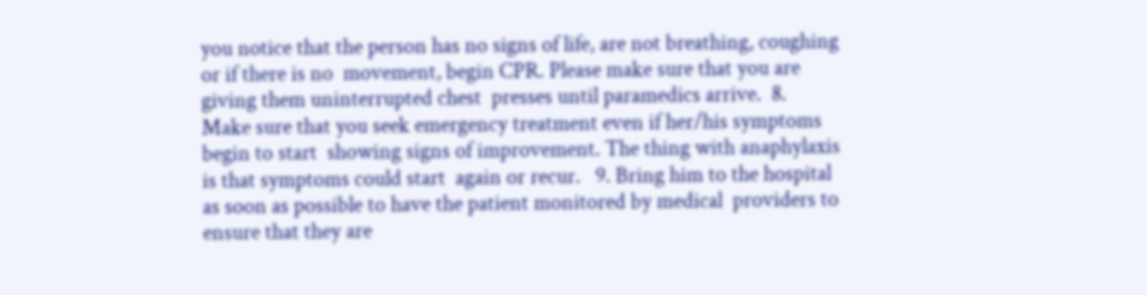you notice that the person has no signs of life, are not breathing, coughing or if there is no  movement, begin CPR. Please make sure that you are giving them uninterrupted chest  presses until paramedics arrive.  8. Make sure that you seek emergency treatment even if her/his symptoms begin to start  showing signs of improvement. The thing with anaphylaxis is that symptoms could start  again or recur.   9. Bring him to the hospital as soon as possible to have the patient monitored by medical  providers to ensure that they are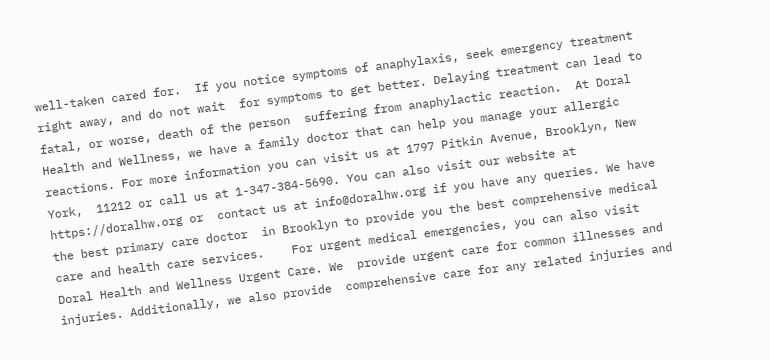well-taken cared for.  If you notice symptoms of anaphylaxis, seek emergency treatment right away, and do not wait  for symptoms to get better. Delaying treatment can lead to fatal, or worse, death of the person  suffering from anaphylactic reaction.  At Doral Health and Wellness, we have a family doctor that can help you manage your allergic  reactions. For more information you can visit us at 1797 Pitkin Avenue, Brooklyn, New York,  11212 or call us at 1-347-384-5690. You can also visit our website at https://doralhw.org or  contact us at info@doralhw.org if you have any queries. We have the best primary care doctor  in Brooklyn to provide you the best comprehensive medical care and health care services.    For urgent medical emergencies, you can also visit Doral Health and Wellness Urgent Care. We  provide urgent care for common illnesses and injuries. Additionally, we also provide  comprehensive care for any related injuries and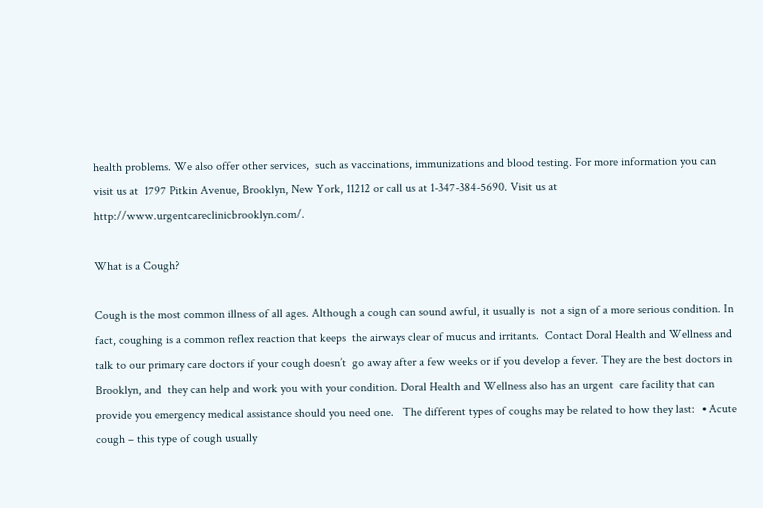health problems. We also offer other services,  such as vaccinations, immunizations and blood testing. For more information you can visit us at  1797 Pitkin Avenue, Brooklyn, New York, 11212 or call us at 1-347-384-5690. Visit us at  http://www.urgentcareclinicbrooklyn.com/.

What is a Cough?

Cough is the most common illness of all ages. Although a cough can sound awful, it usually is  not a sign of a more serious condition. In fact, coughing is a common reflex reaction that keeps  the airways clear of mucus and irritants.  Contact Doral Health and Wellness and talk to our primary care doctors if your cough doesn’t  go away after a few weeks or if you develop a fever. They are the best doctors in Brooklyn, and  they can help and work you with your condition. Doral Health and Wellness also has an urgent  care facility that can provide you emergency medical assistance should you need one.   The different types of coughs may be related to how they last:  ∙Acute cough – this type of cough usually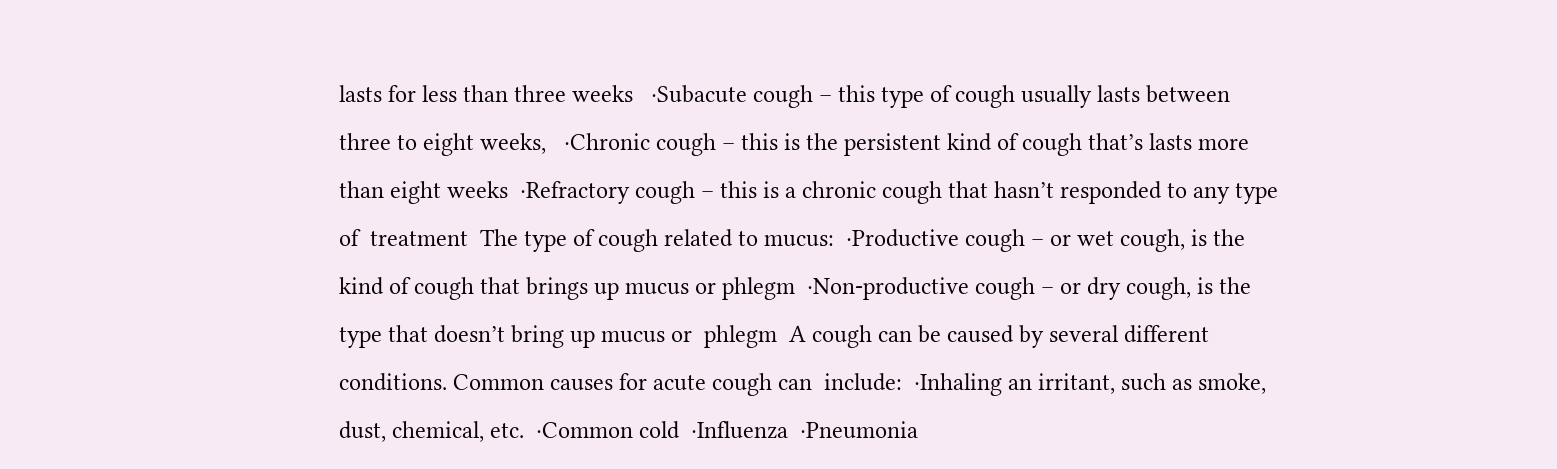lasts for less than three weeks   ∙Subacute cough – this type of cough usually lasts between three to eight weeks,   ∙Chronic cough – this is the persistent kind of cough that’s lasts more than eight weeks  ∙Refractory cough – this is a chronic cough that hasn’t responded to any type of  treatment  The type of cough related to mucus:  ∙Productive cough – or wet cough, is the kind of cough that brings up mucus or phlegm  ∙Non-productive cough – or dry cough, is the type that doesn’t bring up mucus or  phlegm  A cough can be caused by several different conditions. Common causes for acute cough can  include:  ∙Inhaling an irritant, such as smoke, dust, chemical, etc.  ∙Common cold  ∙Influenza  ∙Pneumonia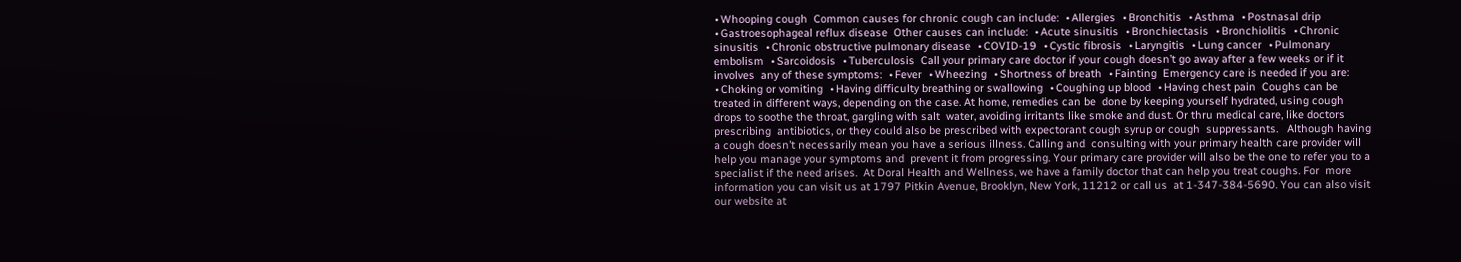∙Whooping cough  Common causes for chronic cough can include:  ∙Allergies  ∙Bronchitis  ∙Asthma  ∙Postnasal drip  ∙Gastroesophageal reflux disease  Other causes can include:  ∙Acute sinusitis  ∙Bronchiectasis  ∙Bronchiolitis  ∙Chronic sinusitis  ∙Chronic obstructive pulmonary disease  ∙COVID-19  ∙Cystic fibrosis  ∙Laryngitis  ∙Lung cancer  ∙Pulmonary embolism  ∙Sarcoidosis  ∙Tuberculosis  Call your primary care doctor if your cough doesn’t go away after a few weeks or if it involves  any of these symptoms:  ∙Fever  ∙Wheezing  ∙Shortness of breath  ∙Fainting  Emergency care is needed if you are:  ∙Choking or vomiting  ∙Having difficulty breathing or swallowing  ∙Coughing up blood  ∙Having chest pain  Coughs can be treated in different ways, depending on the case. At home, remedies can be  done by keeping yourself hydrated, using cough drops to soothe the throat, gargling with salt  water, avoiding irritants like smoke and dust. Or thru medical care, like doctors prescribing  antibiotics, or they could also be prescribed with expectorant cough syrup or cough  suppressants.   Although having a cough doesn’t necessarily mean you have a serious illness. Calling and  consulting with your primary health care provider will help you manage your symptoms and  prevent it from progressing. Your primary care provider will also be the one to refer you to a  specialist if the need arises.  At Doral Health and Wellness, we have a family doctor that can help you treat coughs. For  more information you can visit us at 1797 Pitkin Avenue, Brooklyn, New York, 11212 or call us  at 1-347-384-5690. You can also visit our website at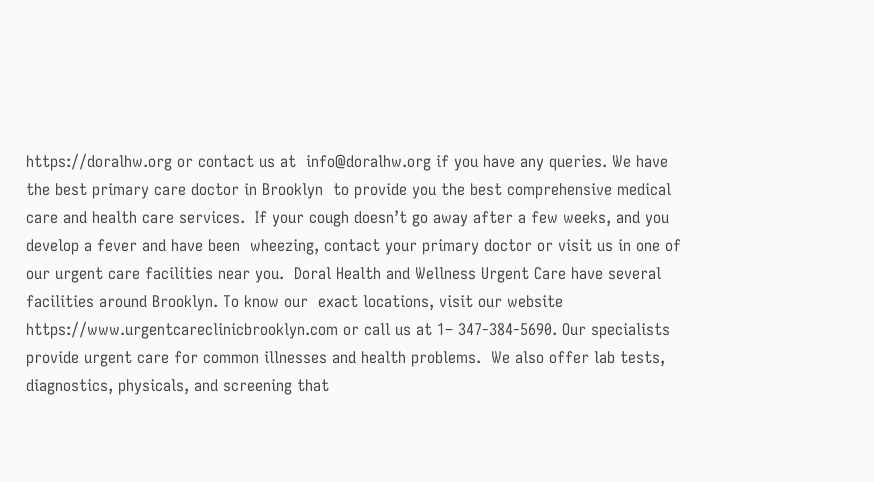https://doralhw.org or contact us at  info@doralhw.org if you have any queries. We have the best primary care doctor in Brooklyn  to provide you the best comprehensive medical care and health care services.  If your cough doesn’t go away after a few weeks, and you develop a fever and have been  wheezing, contact your primary doctor or visit us in one of our urgent care facilities near you.  Doral Health and Wellness Urgent Care have several facilities around Brooklyn. To know our  exact locations, visit our website https://www.urgentcareclinicbrooklyn.com or call us at 1– 347-384-5690. Our specialists provide urgent care for common illnesses and health problems.  We also offer lab tests, diagnostics, physicals, and screening that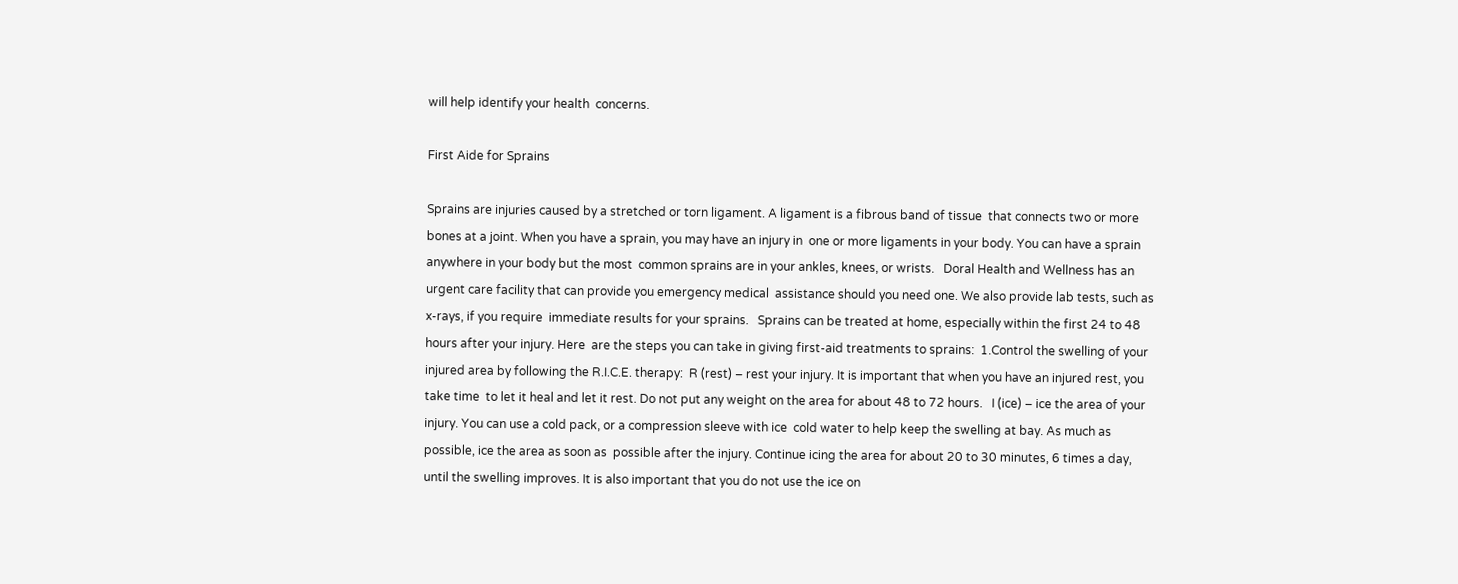will help identify your health  concerns.

First Aide for Sprains

Sprains are injuries caused by a stretched or torn ligament. A ligament is a fibrous band of tissue  that connects two or more bones at a joint. When you have a sprain, you may have an injury in  one or more ligaments in your body. You can have a sprain anywhere in your body but the most  common sprains are in your ankles, knees, or wrists.   Doral Health and Wellness has an urgent care facility that can provide you emergency medical  assistance should you need one. We also provide lab tests, such as x-rays, if you require  immediate results for your sprains.   Sprains can be treated at home, especially within the first 24 to 48 hours after your injury. Here  are the steps you can take in giving first-aid treatments to sprains:  1.Control the swelling of your injured area by following the R.I.C.E. therapy:  R (rest) – rest your injury. It is important that when you have an injured rest, you take time  to let it heal and let it rest. Do not put any weight on the area for about 48 to 72 hours.   I (ice) – ice the area of your injury. You can use a cold pack, or a compression sleeve with ice  cold water to help keep the swelling at bay. As much as possible, ice the area as soon as  possible after the injury. Continue icing the area for about 20 to 30 minutes, 6 times a day,  until the swelling improves. It is also important that you do not use the ice on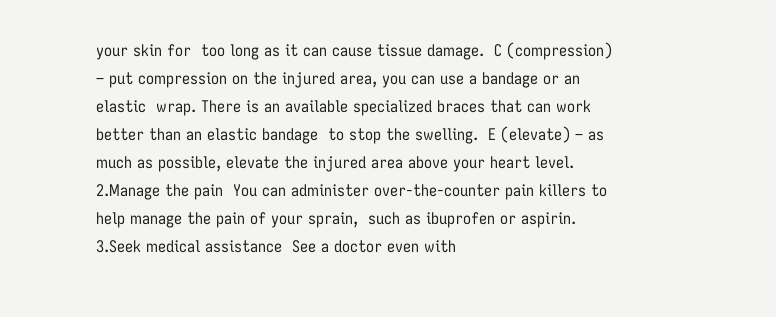your skin for  too long as it can cause tissue damage.  C (compression) – put compression on the injured area, you can use a bandage or an elastic  wrap. There is an available specialized braces that can work better than an elastic bandage  to stop the swelling.  E (elevate) – as much as possible, elevate the injured area above your heart level.  2.Manage the pain  You can administer over-the-counter pain killers to help manage the pain of your sprain,  such as ibuprofen or aspirin.  3.Seek medical assistance  See a doctor even with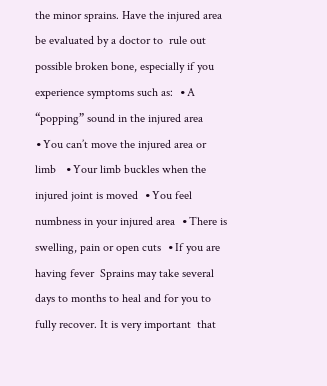the minor sprains. Have the injured area be evaluated by a doctor to  rule out possible broken bone, especially if you experience symptoms such as:  ∙A “popping” sound in the injured area  ∙You can’t move the injured area or limb   ∙Your limb buckles when the injured joint is moved  ∙You feel numbness in your injured area  ∙There is swelling, pain or open cuts  ∙If you are having fever  Sprains may take several days to months to heal and for you to fully recover. It is very important  that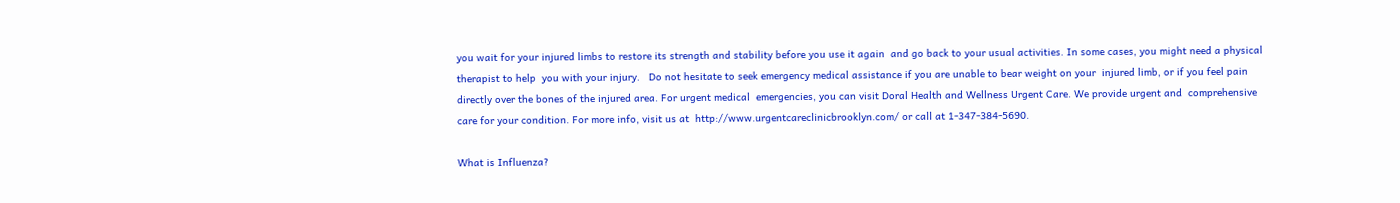you wait for your injured limbs to restore its strength and stability before you use it again  and go back to your usual activities. In some cases, you might need a physical therapist to help  you with your injury.   Do not hesitate to seek emergency medical assistance if you are unable to bear weight on your  injured limb, or if you feel pain directly over the bones of the injured area. For urgent medical  emergencies, you can visit Doral Health and Wellness Urgent Care. We provide urgent and  comprehensive care for your condition. For more info, visit us at  http://www.urgentcareclinicbrooklyn.com/ or call at 1-347-384-5690.

What is Influenza?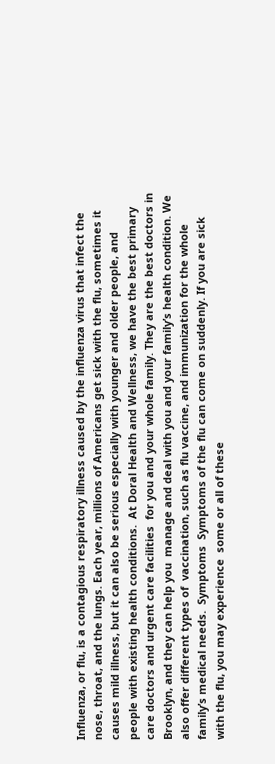Influenza, or flu, is a contagious respiratory illness caused by the influenza virus that infect the  nose, throat, and the lungs. Each year, millions of Americans get sick with the flu, sometimes it  causes mild illness, but it can also be serious especially with younger and older people, and  people with existing health conditions.  At Doral Health and Wellness, we have the best primary care doctors and urgent care facilities  for you and your whole family. They are the best doctors in Brooklyn, and they can help you  manage and deal with you and your family’s health condition. We also offer different types of  vaccination, such as flu vaccine, and immunization for the whole family’s medical needs.  Symptoms  Symptoms of the flu can come on suddenly. If you are sick with the flu, you may experience  some or all of these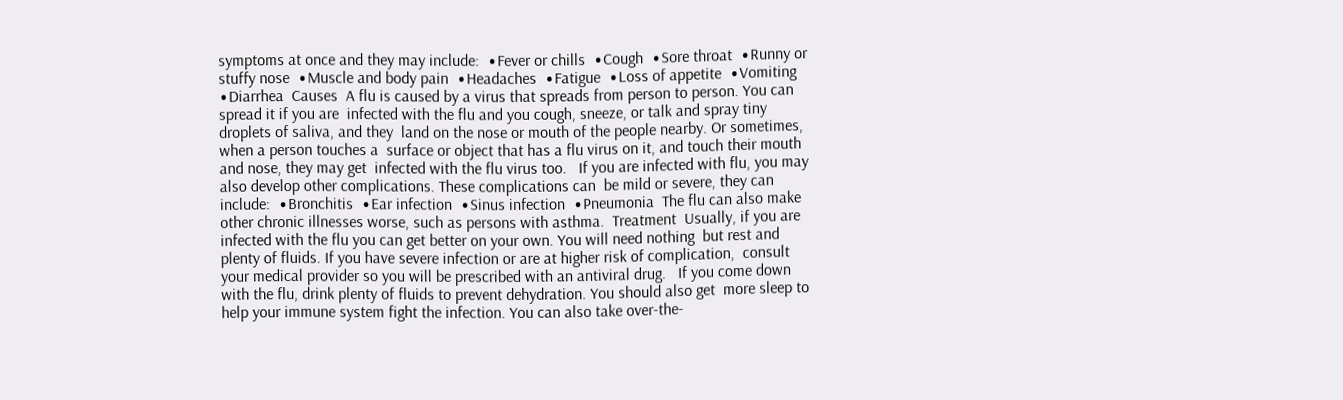symptoms at once and they may include:  ∙Fever or chills  ∙Cough  ∙Sore throat  ∙Runny or stuffy nose  ∙Muscle and body pain  ∙Headaches  ∙Fatigue  ∙Loss of appetite  ∙Vomiting  ∙Diarrhea  Causes  A flu is caused by a virus that spreads from person to person. You can spread it if you are  infected with the flu and you cough, sneeze, or talk and spray tiny droplets of saliva, and they  land on the nose or mouth of the people nearby. Or sometimes, when a person touches a  surface or object that has a flu virus on it, and touch their mouth and nose, they may get  infected with the flu virus too.   If you are infected with flu, you may also develop other complications. These complications can  be mild or severe, they can include:  ∙Bronchitis  ∙Ear infection  ∙Sinus infection  ∙Pneumonia  The flu can also make other chronic illnesses worse, such as persons with asthma.  Treatment  Usually, if you are infected with the flu you can get better on your own. You will need nothing  but rest and plenty of fluids. If you have severe infection or are at higher risk of complication,  consult your medical provider so you will be prescribed with an antiviral drug.   If you come down with the flu, drink plenty of fluids to prevent dehydration. You should also get  more sleep to help your immune system fight the infection. You can also take over-the-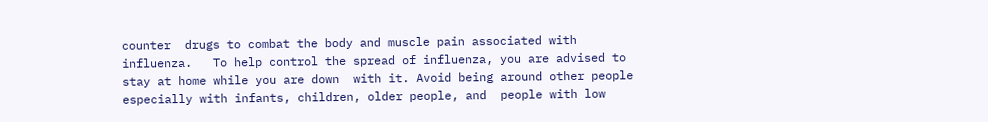counter  drugs to combat the body and muscle pain associated with influenza.   To help control the spread of influenza, you are advised to stay at home while you are down  with it. Avoid being around other people especially with infants, children, older people, and  people with low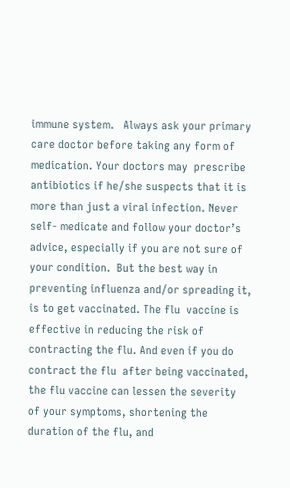immune system.   Always ask your primary care doctor before taking any form of medication. Your doctors may  prescribe antibiotics if he/she suspects that it is more than just a viral infection. Never self- medicate and follow your doctor’s advice, especially if you are not sure of your condition.  But the best way in preventing influenza and/or spreading it, is to get vaccinated. The flu  vaccine is effective in reducing the risk of contracting the flu. And even if you do contract the flu  after being vaccinated, the flu vaccine can lessen the severity of your symptoms, shortening the  duration of the flu, and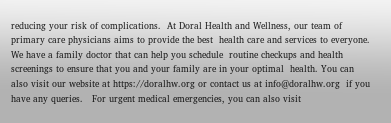reducing your risk of complications.  At Doral Health and Wellness, our team of primary care physicians aims to provide the best  health care and services to everyone. We have a family doctor that can help you schedule  routine checkups and health screenings to ensure that you and your family are in your optimal  health. You can also visit our website at https://doralhw.org or contact us at info@doralhw.org  if you have any queries.   For urgent medical emergencies, you can also visit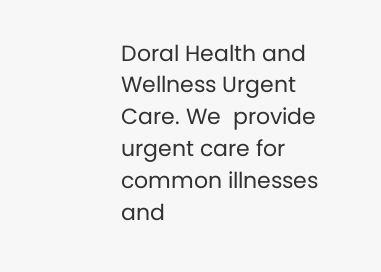Doral Health and Wellness Urgent Care. We  provide urgent care for common illnesses and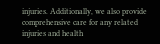injuries. Additionally, we also provide  comprehensive care for any related injuries and health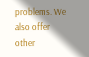problems. We also offer other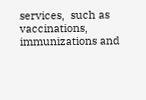services,  such as vaccinations, immunizations and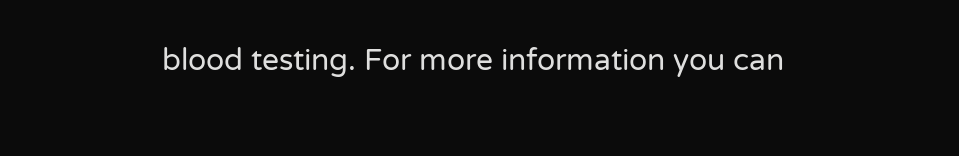blood testing. For more information you can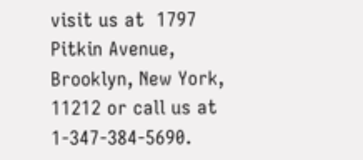visit us at  1797 Pitkin Avenue, Brooklyn, New York, 11212 or call us at 1-347-384-5690.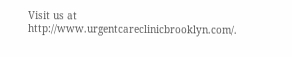Visit us at  http://www.urgentcareclinicbrooklyn.com/.